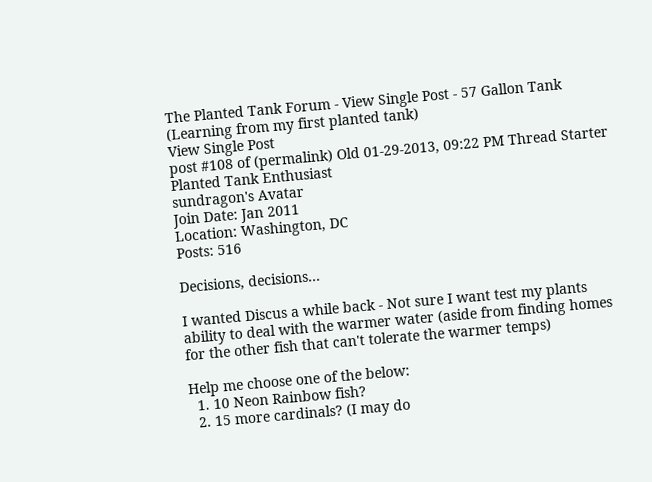The Planted Tank Forum - View Single Post - 57 Gallon Tank (Learning from my first planted tank)
View Single Post
post #108 of (permalink) Old 01-29-2013, 09:22 PM Thread Starter
Planted Tank Enthusiast
sundragon's Avatar
Join Date: Jan 2011
Location: Washington, DC
Posts: 516

Decisions, decisions...

I wanted Discus a while back - Not sure I want test my plants ability to deal with the warmer water (aside from finding homes for the other fish that can't tolerate the warmer temps)

Help me choose one of the below:
  1. 10 Neon Rainbow fish?
  2. 15 more cardinals? (I may do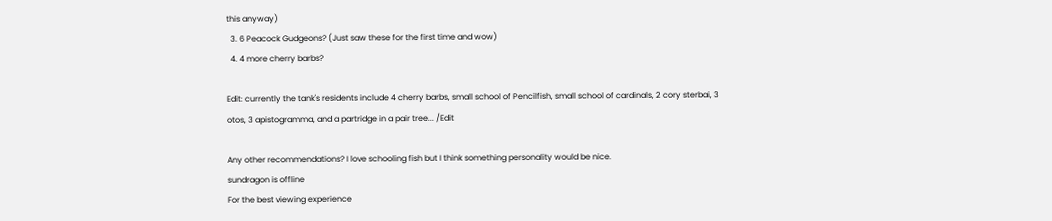this anyway)
  3. 6 Peacock Gudgeons? (Just saw these for the first time and wow)
  4. 4 more cherry barbs?

Edit: currently the tank's residents include 4 cherry barbs, small school of Pencilfish, small school of cardinals, 2 cory sterbai, 3 otos, 3 apistogramma, and a partridge in a pair tree... /Edit

Any other recommendations? I love schooling fish but I think something personality would be nice.
sundragon is offline
For the best viewing experience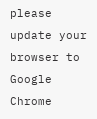please update your browser to Google Chrome